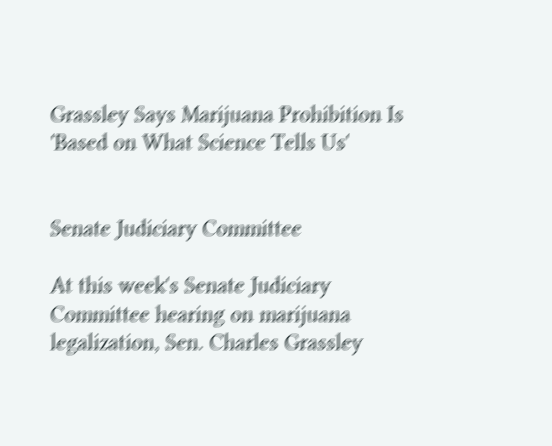Grassley Says Marijuana Prohibition Is 'Based on What Science Tells Us'


Senate Judiciary Committee

At this week's Senate Judiciary Committee hearing on marijuana legalization, Sen. Charles Grassley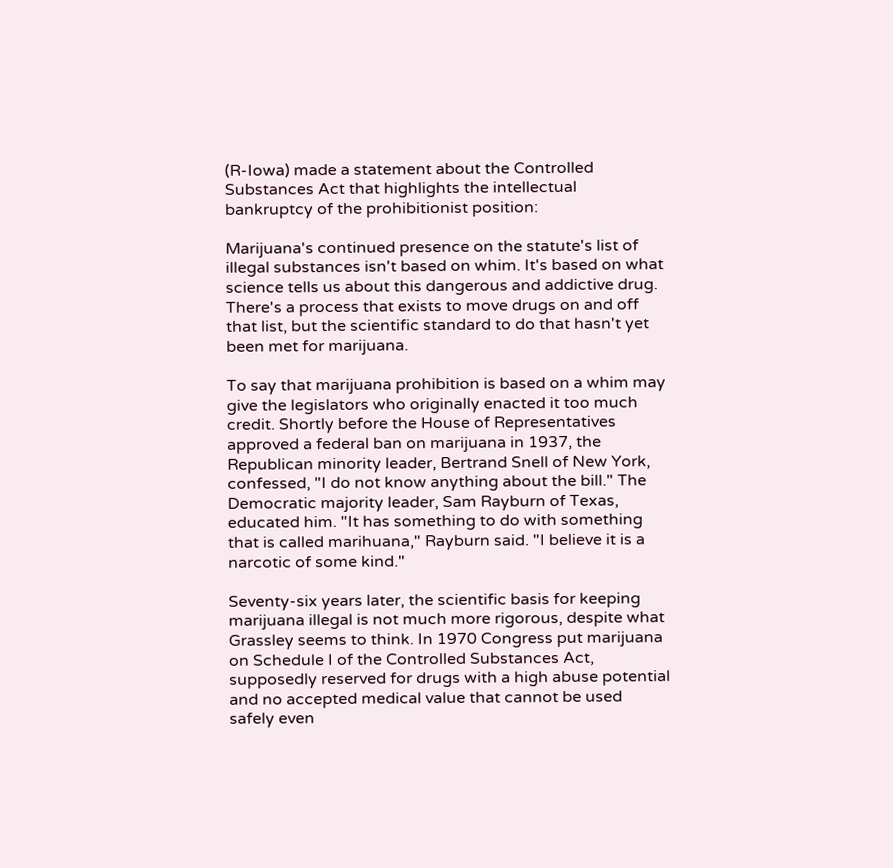(R-Iowa) made a statement about the Controlled Substances Act that highlights the intellectual bankruptcy of the prohibitionist position:

Marijuana's continued presence on the statute's list of illegal substances isn't based on whim. It's based on what science tells us about this dangerous and addictive drug. There's a process that exists to move drugs on and off that list, but the scientific standard to do that hasn't yet been met for marijuana.

To say that marijuana prohibition is based on a whim may give the legislators who originally enacted it too much credit. Shortly before the House of Representatives approved a federal ban on marijuana in 1937, the Republican minority leader, Bertrand Snell of New York, confessed, "I do not know anything about the bill." The Democratic majority leader, Sam Rayburn of Texas, educated him. "It has something to do with something that is called marihuana," Rayburn said. "I believe it is a narcotic of some kind."

Seventy-six years later, the scientific basis for keeping marijuana illegal is not much more rigorous, despite what Grassley seems to think. In 1970 Congress put marijuana on Schedule I of the Controlled Substances Act, supposedly reserved for drugs with a high abuse potential and no accepted medical value that cannot be used safely even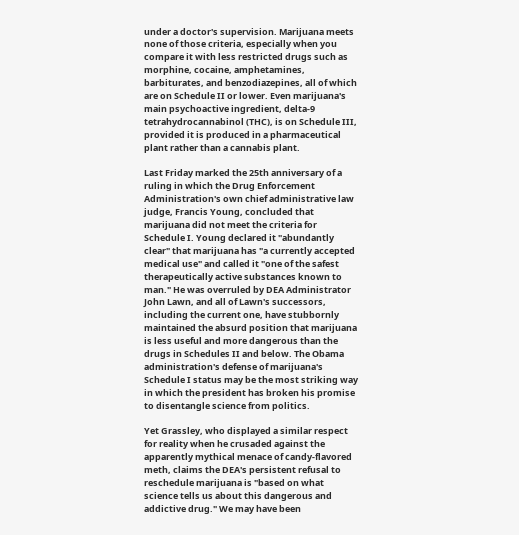under a doctor's supervision. Marijuana meets none of those criteria, especially when you compare it with less restricted drugs such as morphine, cocaine, amphetamines, barbiturates, and benzodiazepines, all of which are on Schedule II or lower. Even marijuana's main psychoactive ingredient, delta-9 tetrahydrocannabinol (THC), is on Schedule III, provided it is produced in a pharmaceutical plant rather than a cannabis plant.

Last Friday marked the 25th anniversary of a ruling in which the Drug Enforcement Administration's own chief administrative law judge, Francis Young, concluded that marijuana did not meet the criteria for Schedule I. Young declared it "abundantly clear" that marijuana has "a currently accepted medical use" and called it "one of the safest therapeutically active substances known to man." He was overruled by DEA Administrator John Lawn, and all of Lawn's successors, including the current one, have stubbornly maintained the absurd position that marijuana is less useful and more dangerous than the drugs in Schedules II and below. The Obama administration's defense of marijuana's Schedule I status may be the most striking way in which the president has broken his promise to disentangle science from politics.

Yet Grassley, who displayed a similar respect for reality when he crusaded against the apparently mythical menace of candy-flavored meth, claims the DEA's persistent refusal to reschedule marijuana is "based on what science tells us about this dangerous and addictive drug." We may have been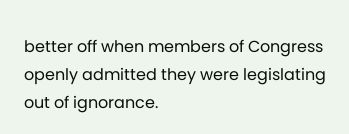better off when members of Congress openly admitted they were legislating out of ignorance.